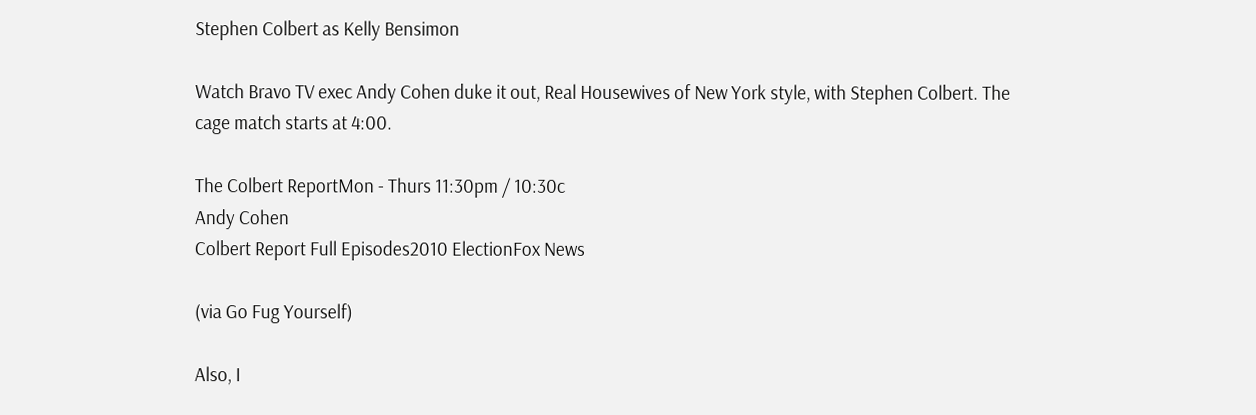Stephen Colbert as Kelly Bensimon

Watch Bravo TV exec Andy Cohen duke it out, Real Housewives of New York style, with Stephen Colbert. The cage match starts at 4:00.

The Colbert ReportMon - Thurs 11:30pm / 10:30c
Andy Cohen
Colbert Report Full Episodes2010 ElectionFox News

(via Go Fug Yourself)

Also, I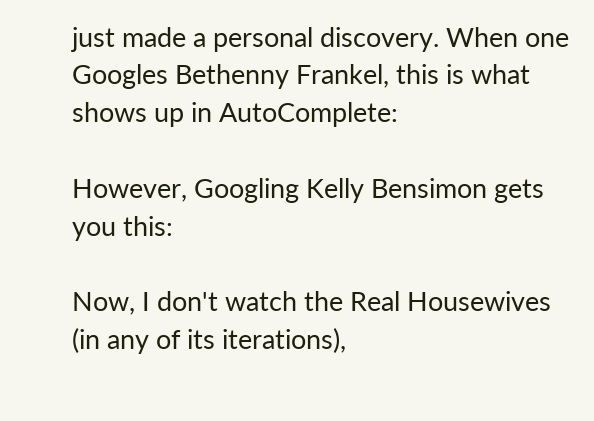just made a personal discovery. When one Googles Bethenny Frankel, this is what shows up in AutoComplete:

However, Googling Kelly Bensimon gets you this:

Now, I don't watch the Real Housewives (in any of its iterations),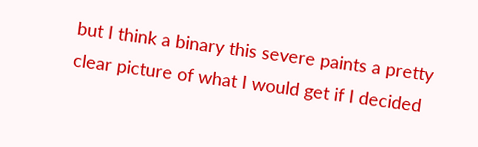but I think a binary this severe paints a pretty clear picture of what I would get if I decided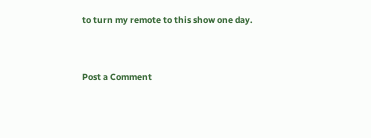to turn my remote to this show one day.


Post a Comment